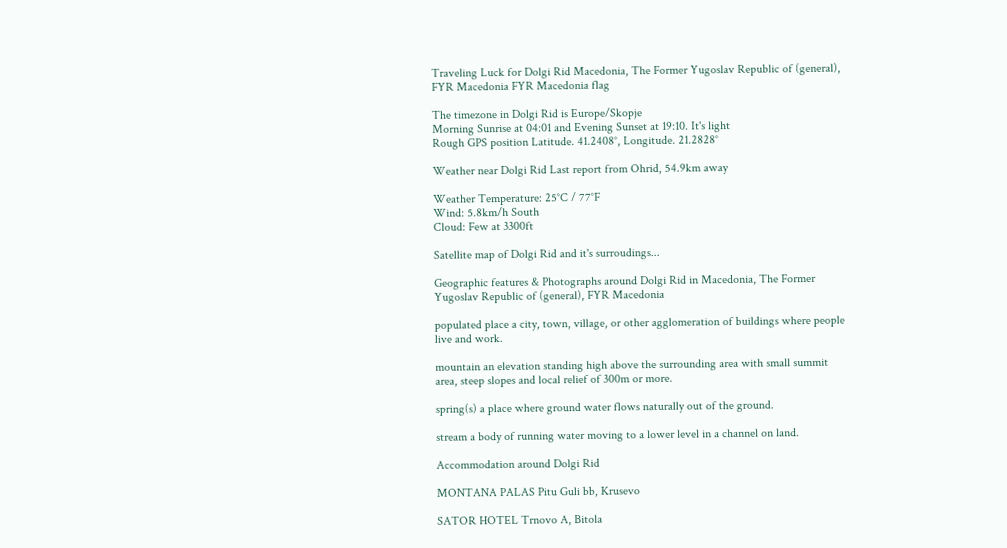Traveling Luck for Dolgi Rid Macedonia, The Former Yugoslav Republic of (general), FYR Macedonia FYR Macedonia flag

The timezone in Dolgi Rid is Europe/Skopje
Morning Sunrise at 04:01 and Evening Sunset at 19:10. It's light
Rough GPS position Latitude. 41.2408°, Longitude. 21.2828°

Weather near Dolgi Rid Last report from Ohrid, 54.9km away

Weather Temperature: 25°C / 77°F
Wind: 5.8km/h South
Cloud: Few at 3300ft

Satellite map of Dolgi Rid and it's surroudings...

Geographic features & Photographs around Dolgi Rid in Macedonia, The Former Yugoslav Republic of (general), FYR Macedonia

populated place a city, town, village, or other agglomeration of buildings where people live and work.

mountain an elevation standing high above the surrounding area with small summit area, steep slopes and local relief of 300m or more.

spring(s) a place where ground water flows naturally out of the ground.

stream a body of running water moving to a lower level in a channel on land.

Accommodation around Dolgi Rid

MONTANA PALAS Pitu Guli bb, Krusevo

SATOR HOTEL Trnovo A, Bitola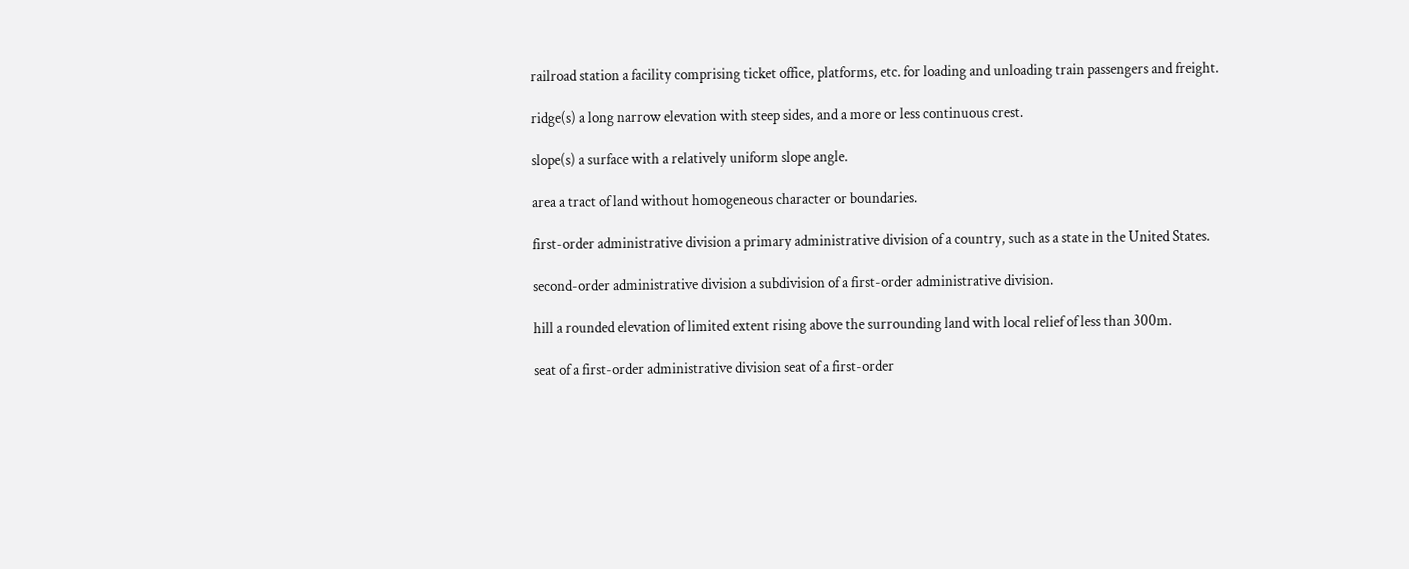railroad station a facility comprising ticket office, platforms, etc. for loading and unloading train passengers and freight.

ridge(s) a long narrow elevation with steep sides, and a more or less continuous crest.

slope(s) a surface with a relatively uniform slope angle.

area a tract of land without homogeneous character or boundaries.

first-order administrative division a primary administrative division of a country, such as a state in the United States.

second-order administrative division a subdivision of a first-order administrative division.

hill a rounded elevation of limited extent rising above the surrounding land with local relief of less than 300m.

seat of a first-order administrative division seat of a first-order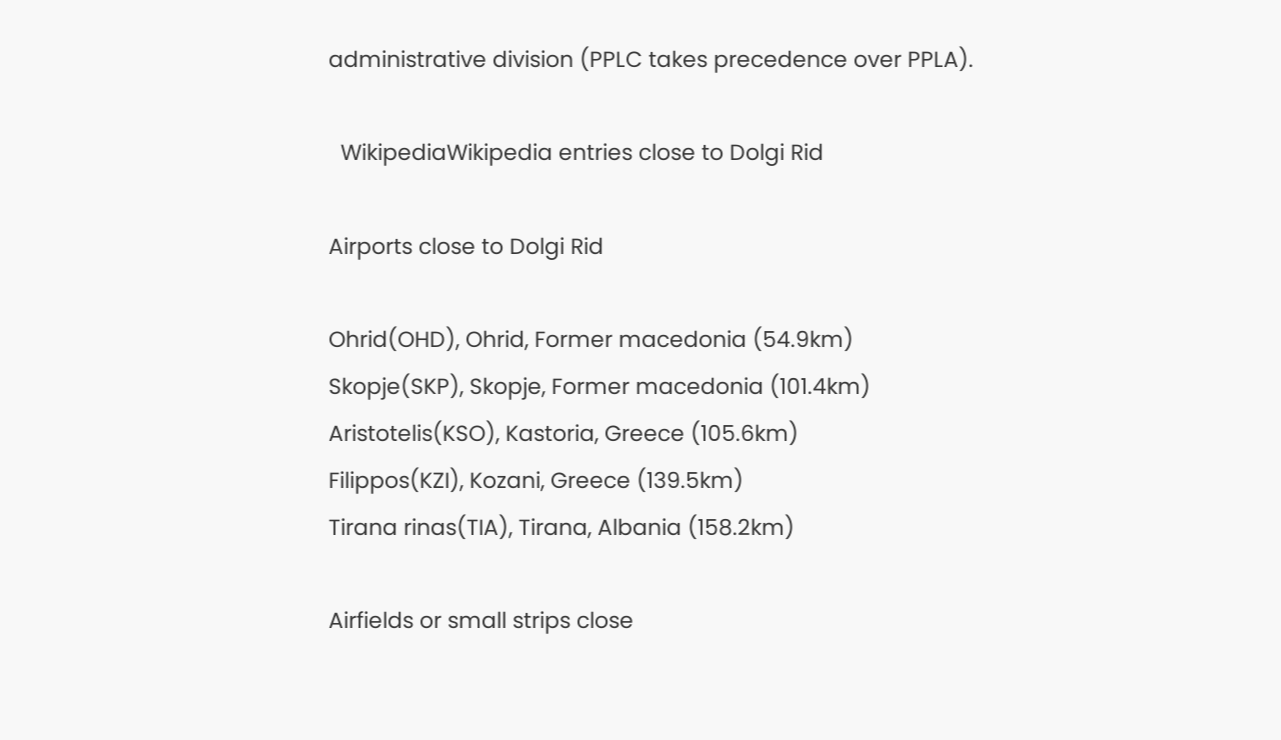administrative division (PPLC takes precedence over PPLA).

  WikipediaWikipedia entries close to Dolgi Rid

Airports close to Dolgi Rid

Ohrid(OHD), Ohrid, Former macedonia (54.9km)
Skopje(SKP), Skopje, Former macedonia (101.4km)
Aristotelis(KSO), Kastoria, Greece (105.6km)
Filippos(KZI), Kozani, Greece (139.5km)
Tirana rinas(TIA), Tirana, Albania (158.2km)

Airfields or small strips close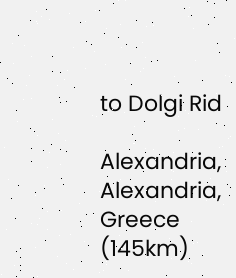to Dolgi Rid

Alexandria, Alexandria, Greece (145km)